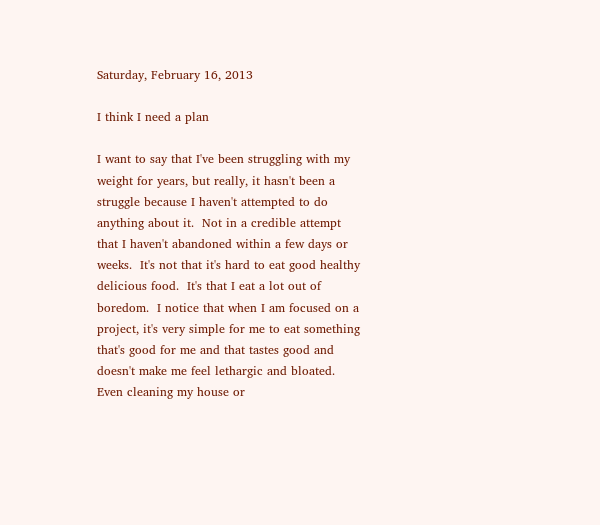Saturday, February 16, 2013

I think I need a plan

I want to say that I've been struggling with my weight for years, but really, it hasn't been a struggle because I haven't attempted to do anything about it.  Not in a credible attempt that I haven't abandoned within a few days or weeks.  It's not that it's hard to eat good healthy delicious food.  It's that I eat a lot out of boredom.  I notice that when I am focused on a project, it's very simple for me to eat something that's good for me and that tastes good and doesn't make me feel lethargic and bloated.  Even cleaning my house or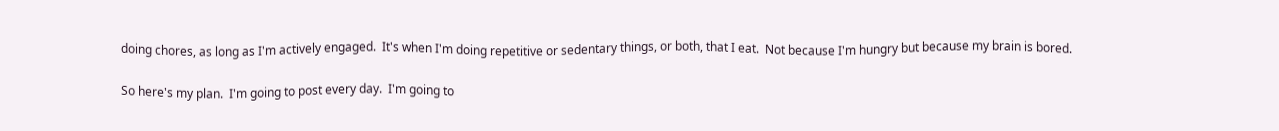doing chores, as long as I'm actively engaged.  It's when I'm doing repetitive or sedentary things, or both, that I eat.  Not because I'm hungry but because my brain is bored.

So here's my plan.  I'm going to post every day.  I'm going to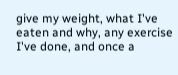give my weight, what I've eaten and why, any exercise I've done, and once a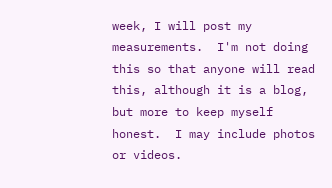week, I will post my measurements.  I'm not doing this so that anyone will read this, although it is a blog, but more to keep myself honest.  I may include photos or videos.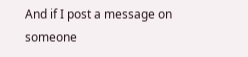And if I post a message on someone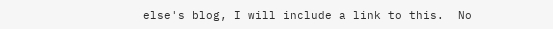else's blog, I will include a link to this.  No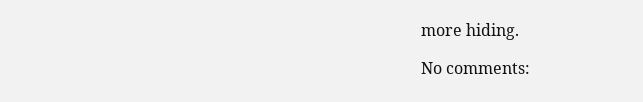more hiding.

No comments: